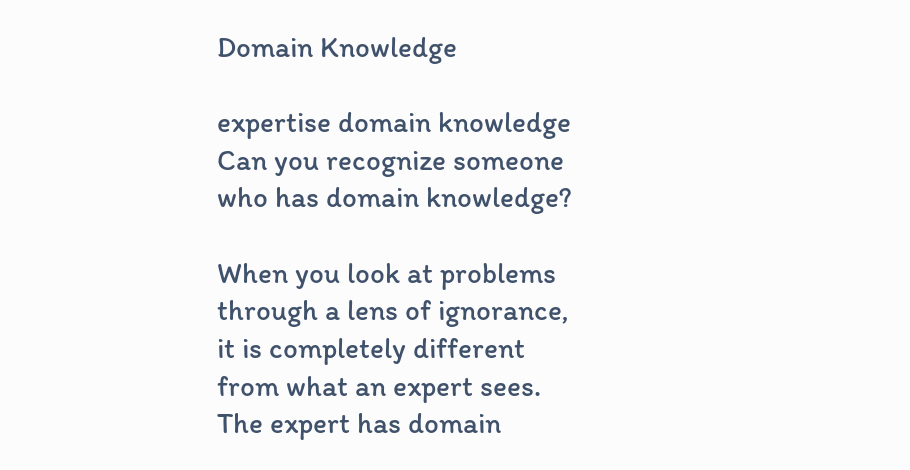Domain Knowledge

expertise domain knowledge
Can you recognize someone who has domain knowledge?

When you look at problems through a lens of ignorance, it is completely different from what an expert sees. The expert has domain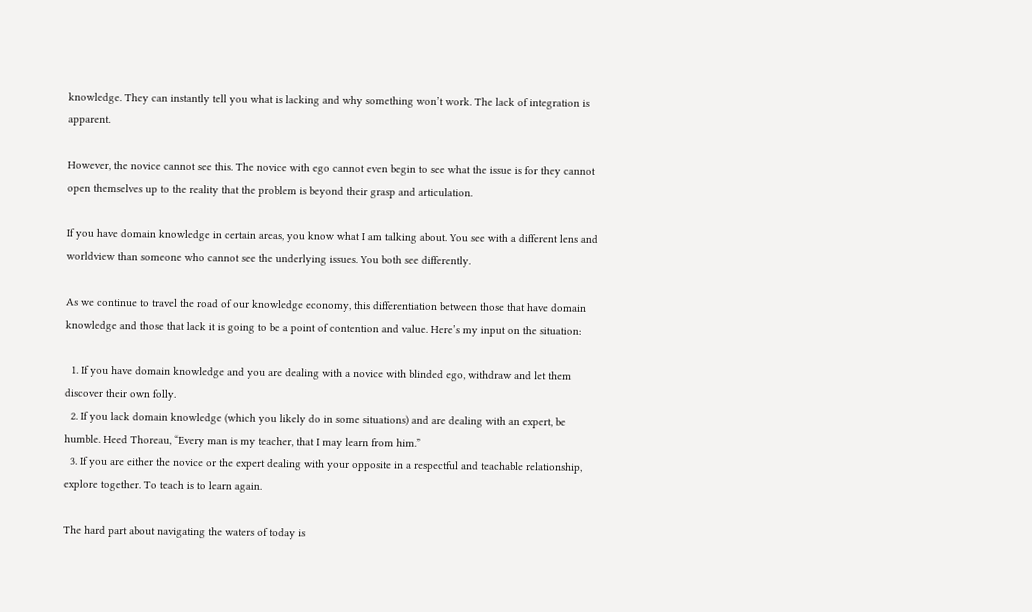knowledge. They can instantly tell you what is lacking and why something won’t work. The lack of integration is apparent.

However, the novice cannot see this. The novice with ego cannot even begin to see what the issue is for they cannot open themselves up to the reality that the problem is beyond their grasp and articulation.

If you have domain knowledge in certain areas, you know what I am talking about. You see with a different lens and worldview than someone who cannot see the underlying issues. You both see differently.

As we continue to travel the road of our knowledge economy, this differentiation between those that have domain knowledge and those that lack it is going to be a point of contention and value. Here’s my input on the situation:

  1. If you have domain knowledge and you are dealing with a novice with blinded ego, withdraw and let them discover their own folly.
  2. If you lack domain knowledge (which you likely do in some situations) and are dealing with an expert, be humble. Heed Thoreau, “Every man is my teacher, that I may learn from him.”
  3. If you are either the novice or the expert dealing with your opposite in a respectful and teachable relationship, explore together. To teach is to learn again.

The hard part about navigating the waters of today is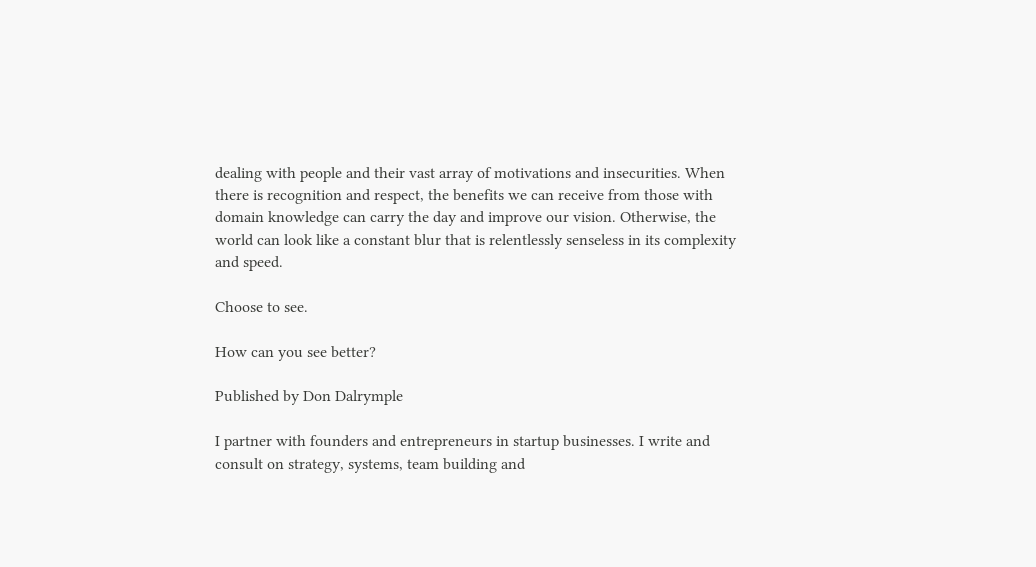dealing with people and their vast array of motivations and insecurities. When there is recognition and respect, the benefits we can receive from those with domain knowledge can carry the day and improve our vision. Otherwise, the world can look like a constant blur that is relentlessly senseless in its complexity and speed.

Choose to see.

How can you see better?

Published by Don Dalrymple

I partner with founders and entrepreneurs in startup businesses. I write and consult on strategy, systems, team building and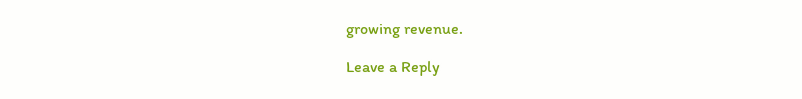growing revenue.

Leave a Reply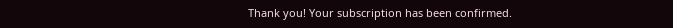Thank you! Your subscription has been confirmed.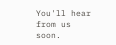You'll hear from us soon.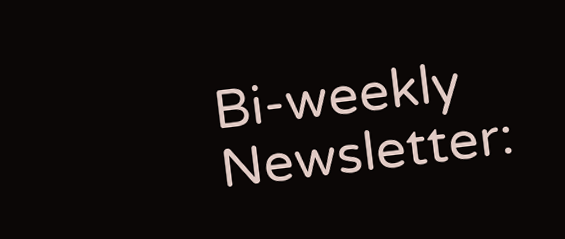Bi-weekly Newsletter: